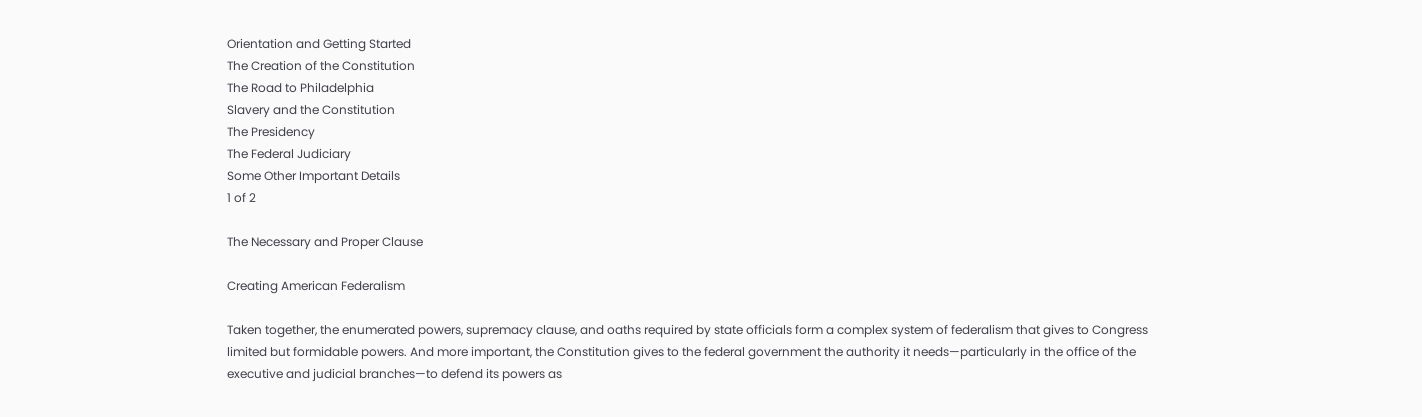Orientation and Getting Started
The Creation of the Constitution
The Road to Philadelphia
Slavery and the Constitution
The Presidency
The Federal Judiciary
Some Other Important Details
1 of 2

The Necessary and Proper Clause

Creating American Federalism

Taken together, the enumerated powers, supremacy clause, and oaths required by state officials form a complex system of federalism that gives to Congress limited but formidable powers. And more important, the Constitution gives to the federal government the authority it needs—particularly in the office of the executive and judicial branches—to defend its powers as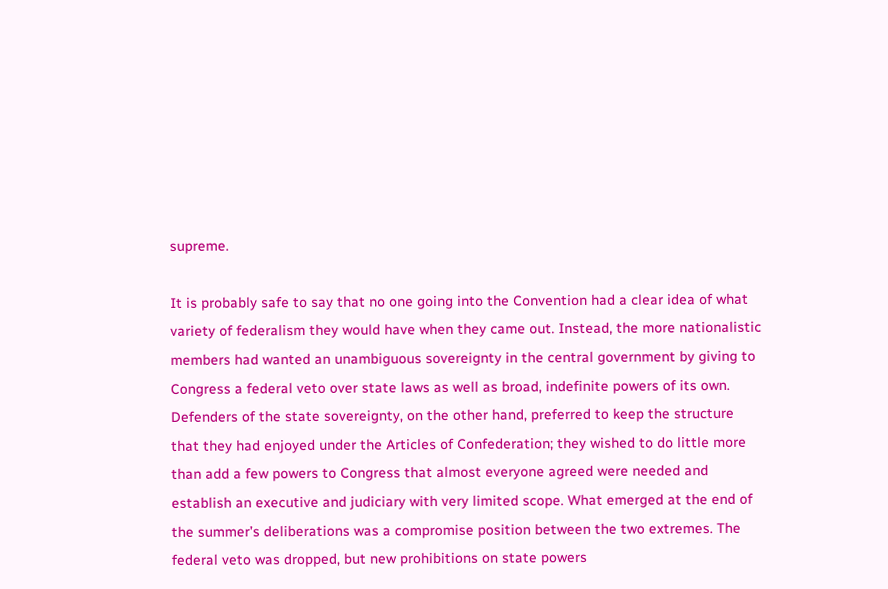supreme.

It is probably safe to say that no one going into the Convention had a clear idea of what variety of federalism they would have when they came out. Instead, the more nationalistic members had wanted an unambiguous sovereignty in the central government by giving to Congress a federal veto over state laws as well as broad, indefinite powers of its own. Defenders of the state sovereignty, on the other hand, preferred to keep the structure that they had enjoyed under the Articles of Confederation; they wished to do little more than add a few powers to Congress that almost everyone agreed were needed and establish an executive and judiciary with very limited scope. What emerged at the end of the summer’s deliberations was a compromise position between the two extremes. The federal veto was dropped, but new prohibitions on state powers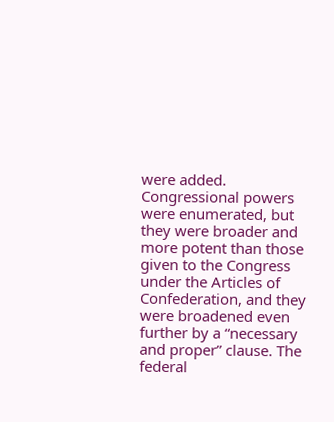were added. Congressional powers were enumerated, but they were broader and more potent than those given to the Congress under the Articles of Confederation, and they were broadened even further by a “necessary and proper” clause. The federal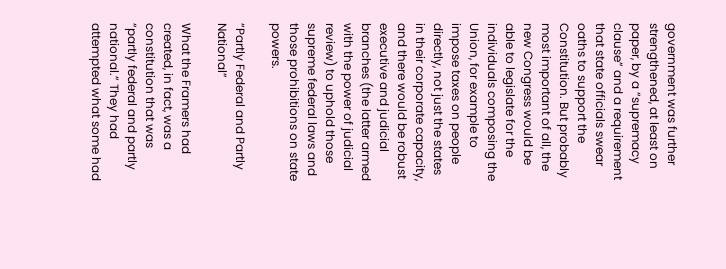government was further strengthened, at least on paper, by a “supremacy clause” and a requirement that state officials swear oaths to support the Constitution. But probably most important of all, the new Congress would be able to legislate for the individuals composing the Union, for example to impose taxes on people directly, not just the states in their corporate capacity, and there would be robust executive and judicial branches (the latter armed with the power of judicial review) to uphold those supreme federal laws and those prohibitions on state powers.

“Partly Federal and Partly National”

What the Framers had created, in fact, was a constitution that was “partly federal and partly national.” They had attempted what some had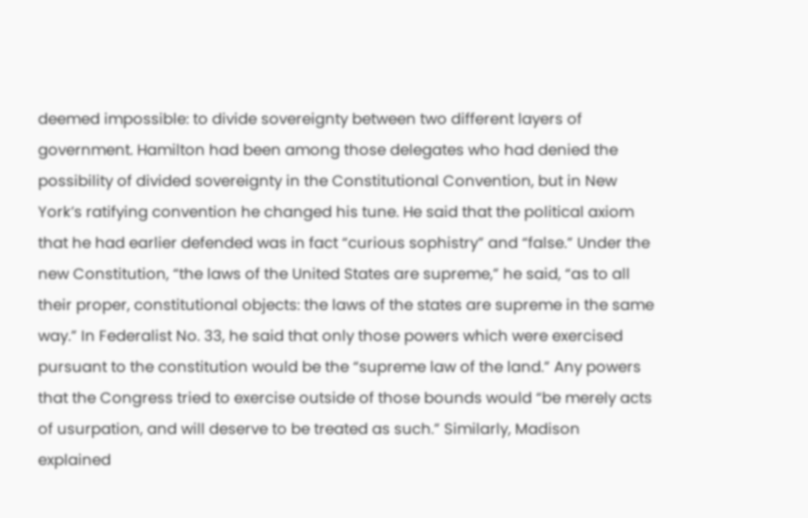deemed impossible: to divide sovereignty between two different layers of government. Hamilton had been among those delegates who had denied the possibility of divided sovereignty in the Constitutional Convention, but in New York’s ratifying convention he changed his tune. He said that the political axiom that he had earlier defended was in fact “curious sophistry” and “false.” Under the new Constitution, “the laws of the United States are supreme,” he said, “as to all their proper, constitutional objects: the laws of the states are supreme in the same way.” In Federalist No. 33, he said that only those powers which were exercised pursuant to the constitution would be the “supreme law of the land.” Any powers that the Congress tried to exercise outside of those bounds would “be merely acts of usurpation, and will deserve to be treated as such.” Similarly, Madison explained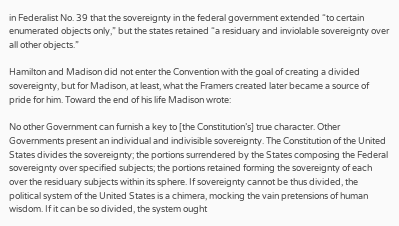in Federalist No. 39 that the sovereignty in the federal government extended “to certain enumerated objects only,” but the states retained “a residuary and inviolable sovereignty over all other objects.”

Hamilton and Madison did not enter the Convention with the goal of creating a divided sovereignty, but for Madison, at least, what the Framers created later became a source of pride for him. Toward the end of his life Madison wrote:

No other Government can furnish a key to [the Constitution’s] true character. Other Governments present an individual and indivisible sovereignty. The Constitution of the United States divides the sovereignty; the portions surrendered by the States composing the Federal sovereignty over specified subjects; the portions retained forming the sovereignty of each over the residuary subjects within its sphere. If sovereignty cannot be thus divided, the political system of the United States is a chimera, mocking the vain pretensions of human wisdom. If it can be so divided, the system ought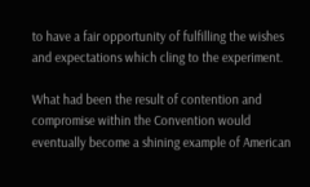to have a fair opportunity of fulfilling the wishes and expectations which cling to the experiment.

What had been the result of contention and compromise within the Convention would eventually become a shining example of American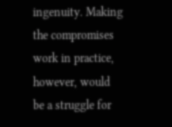ingenuity. Making the compromises work in practice, however, would be a struggle for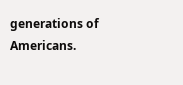generations of Americans.